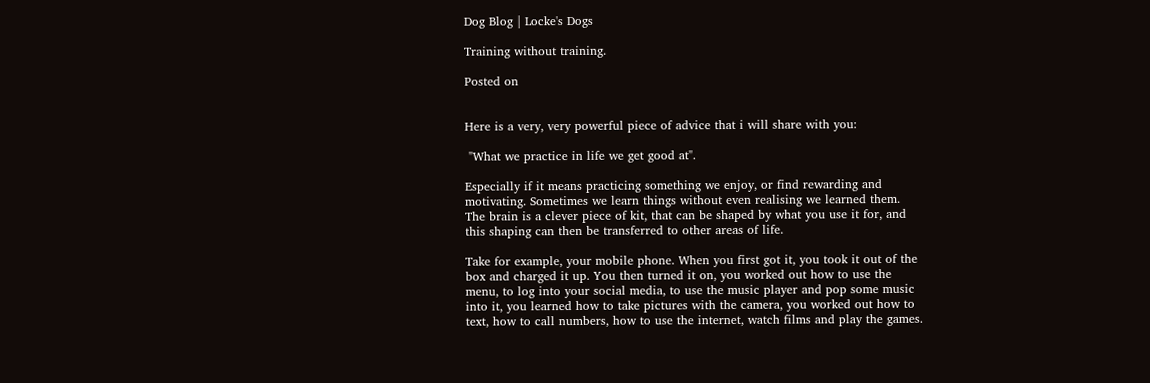Dog Blog | Locke's Dogs

Training without training.

Posted on


Here is a very, very powerful piece of advice that i will share with you:

 "What we practice in life we get good at".

Especially if it means practicing something we enjoy, or find rewarding and motivating. Sometimes we learn things without even realising we learned them. The brain is a clever piece of kit, that can be shaped by what you use it for, and this shaping can then be transferred to other areas of life.

Take for example, your mobile phone. When you first got it, you took it out of the box and charged it up. You then turned it on, you worked out how to use the menu, to log into your social media, to use the music player and pop some music into it, you learned how to take pictures with the camera, you worked out how to text, how to call numbers, how to use the internet, watch films and play the games.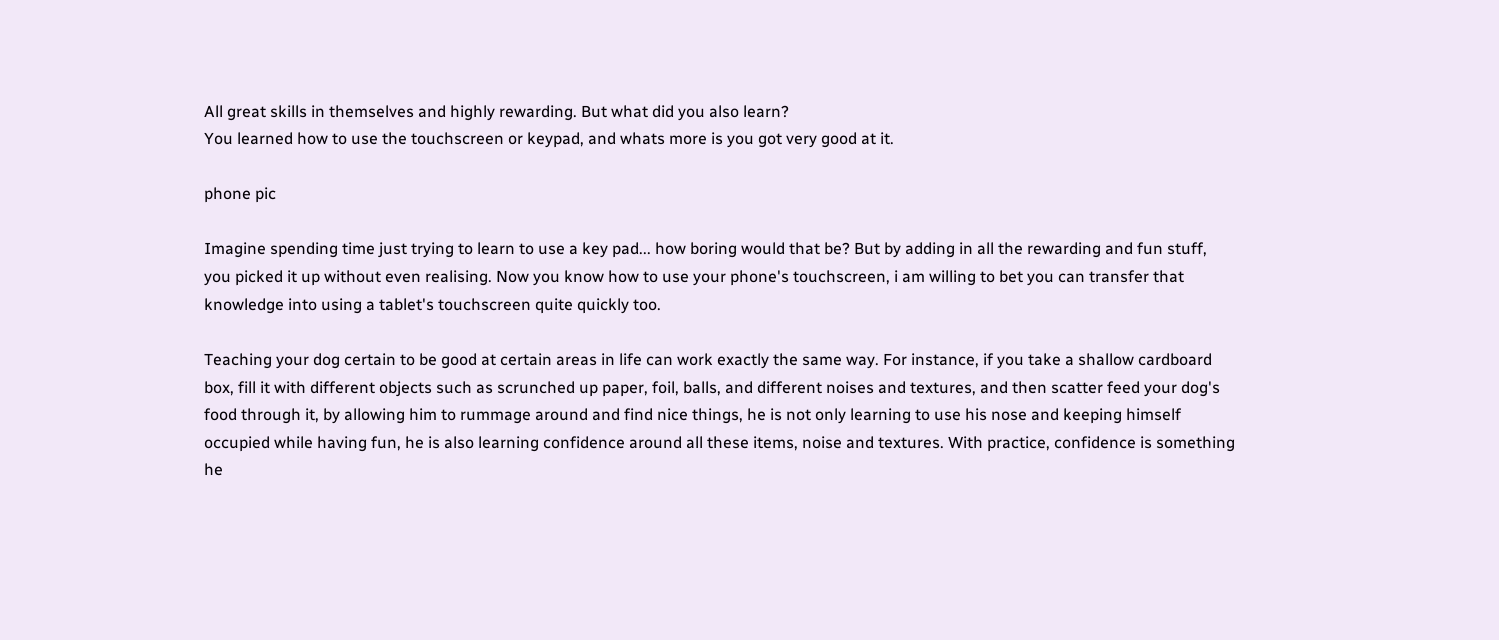All great skills in themselves and highly rewarding. But what did you also learn?
You learned how to use the touchscreen or keypad, and whats more is you got very good at it.

phone pic

Imagine spending time just trying to learn to use a key pad... how boring would that be? But by adding in all the rewarding and fun stuff, you picked it up without even realising. Now you know how to use your phone's touchscreen, i am willing to bet you can transfer that knowledge into using a tablet's touchscreen quite quickly too.

Teaching your dog certain to be good at certain areas in life can work exactly the same way. For instance, if you take a shallow cardboard box, fill it with different objects such as scrunched up paper, foil, balls, and different noises and textures, and then scatter feed your dog's food through it, by allowing him to rummage around and find nice things, he is not only learning to use his nose and keeping himself occupied while having fun, he is also learning confidence around all these items, noise and textures. With practice, confidence is something he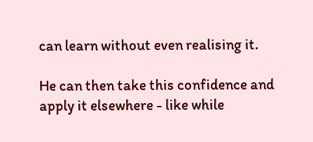can learn without even realising it.

He can then take this confidence and apply it elsewhere - like while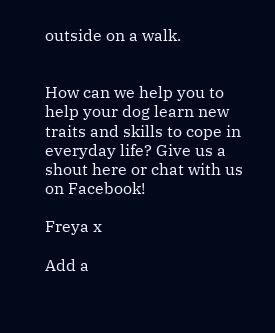outside on a walk.


How can we help you to help your dog learn new traits and skills to cope in everyday life? Give us a shout here or chat with us on Facebook!

Freya x

Add a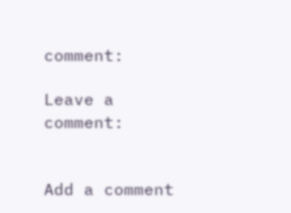comment:

Leave a comment:


Add a comment